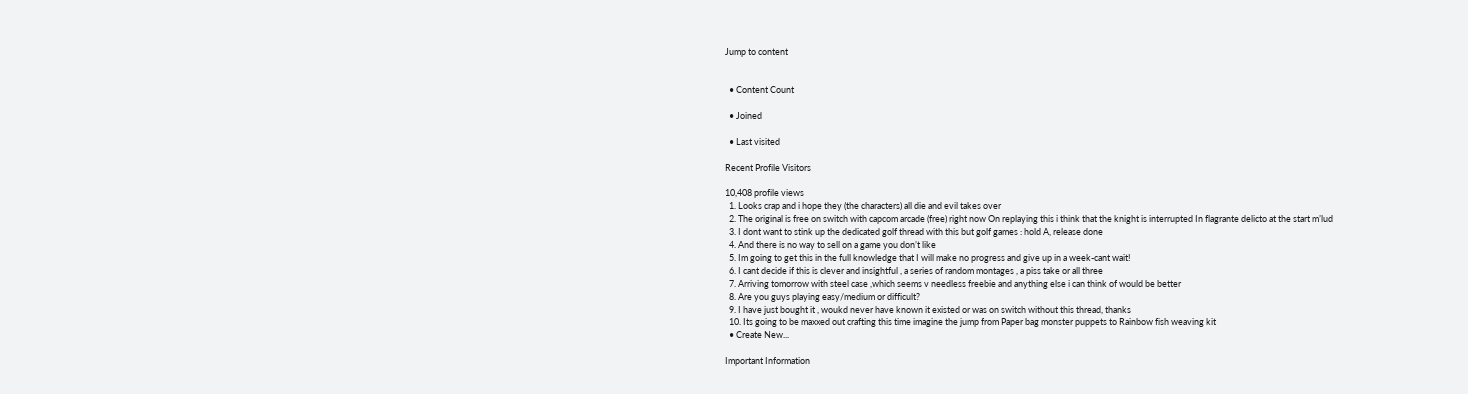Jump to content


  • Content Count

  • Joined

  • Last visited

Recent Profile Visitors

10,408 profile views
  1. Looks crap and i hope they (the characters) all die and evil takes over
  2. The original is free on switch with capcom arcade (free) right now On replaying this i think that the knight is interrupted In flagrante delicto at the start m’lud
  3. I dont want to stink up the dedicated golf thread with this but golf games : hold A, release done
  4. And there is no way to sell on a game you don’t like
  5. Im going to get this in the full knowledge that I will make no progress and give up in a week-cant wait!
  6. I cant decide if this is clever and insightful , a series of random montages , a piss take or all three
  7. Arriving tomorrow with steel case ,which seems v needless freebie and anything else i can think of would be better
  8. Are you guys playing easy/medium or difficult?
  9. I have just bought it , woukd never have known it existed or was on switch without this thread, thanks
  10. Its going to be maxxed out crafting this time imagine the jump from Paper bag monster puppets to Rainbow fish weaving kit
  • Create New...

Important Information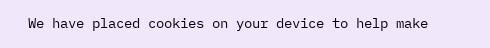We have placed cookies on your device to help make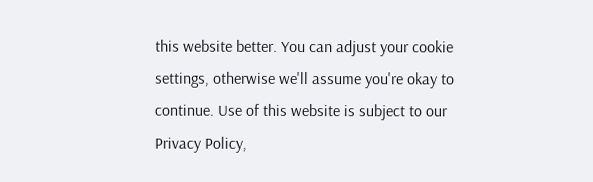this website better. You can adjust your cookie settings, otherwise we'll assume you're okay to continue. Use of this website is subject to our Privacy Policy,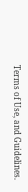Terms of Use, and Guidelines.